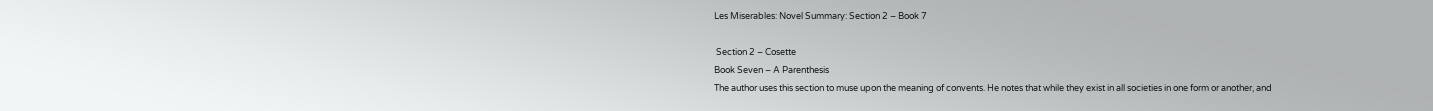Les Miserables: Novel Summary: Section 2 – Book 7

 Section 2 – Cosette
Book Seven – A Parenthesis
The author uses this section to muse upon the meaning of convents. He notes that while they exist in all societies in one form or another, and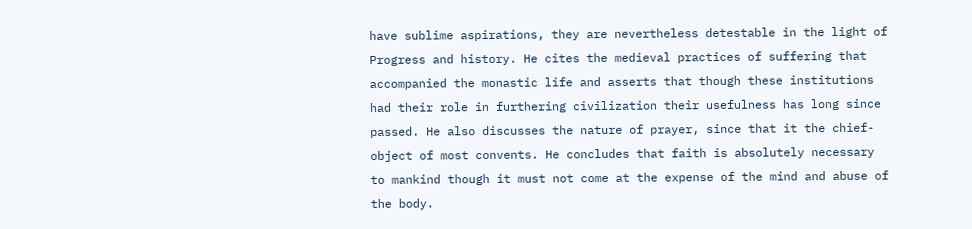have sublime aspirations, they are nevertheless detestable in the light of Progress and history. He cites the medieval practices of suffering that accompanied the monastic life and asserts that though these institutions had their role in furthering civilization their usefulness has long since passed. He also discusses the nature of prayer, since that it the chief-object of most convents. He concludes that faith is absolutely necessary to mankind though it must not come at the expense of the mind and abuse of the body.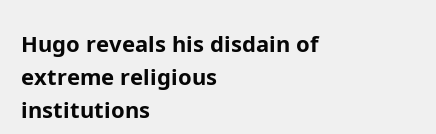Hugo reveals his disdain of extreme religious institutions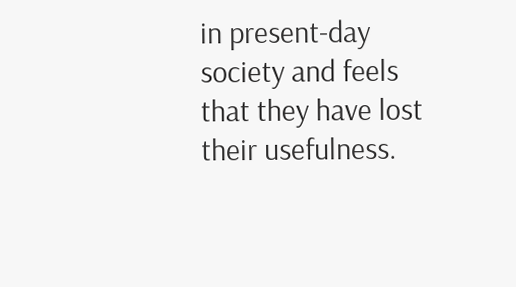in present-day society and feels that they have lost their usefulness.